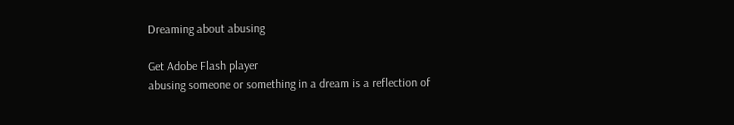Dreaming about abusing

Get Adobe Flash player
abusing someone or something in a dream is a reflection of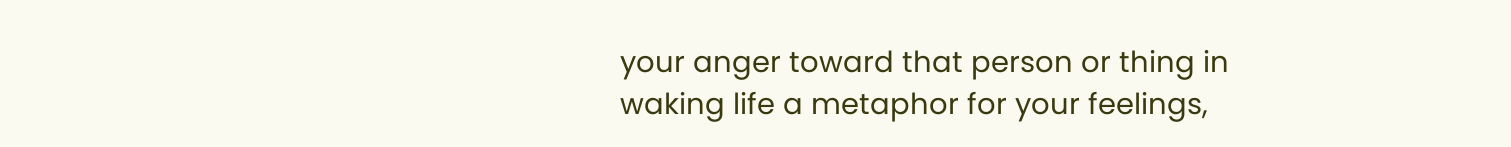your anger toward that person or thing in waking life a metaphor for your feelings,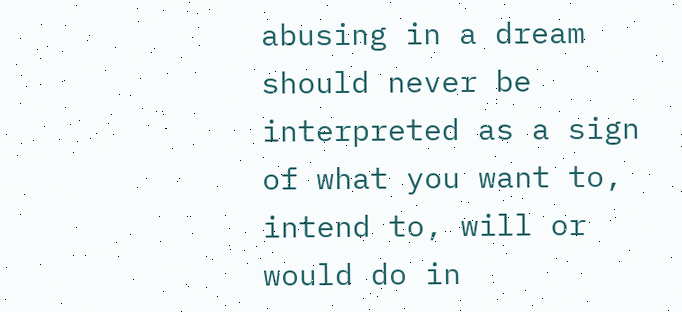abusing in a dream should never be interpreted as a sign of what you want to, intend to, will or would do in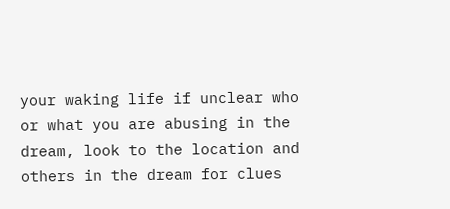your waking life if unclear who or what you are abusing in the dream, look to the location and others in the dream for clues